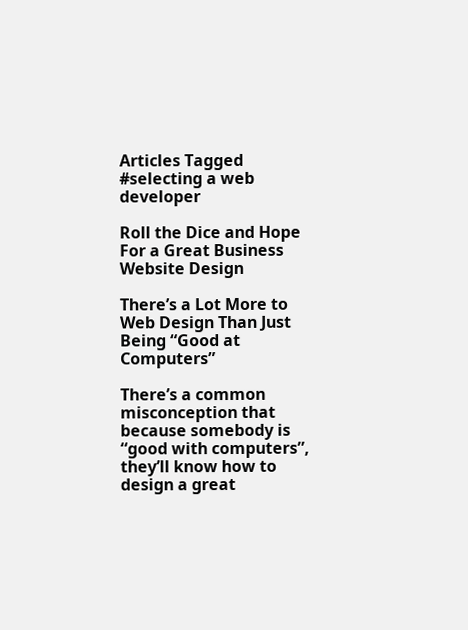Articles Tagged #selecting a web developer

Roll the Dice and Hope For a Great Business Website Design

There’s a Lot More to Web Design Than Just Being “Good at Computers”

There’s a common misconception that because somebody is “good with computers”, they’ll know how to design a great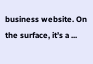business website. On the surface, it’s a ...